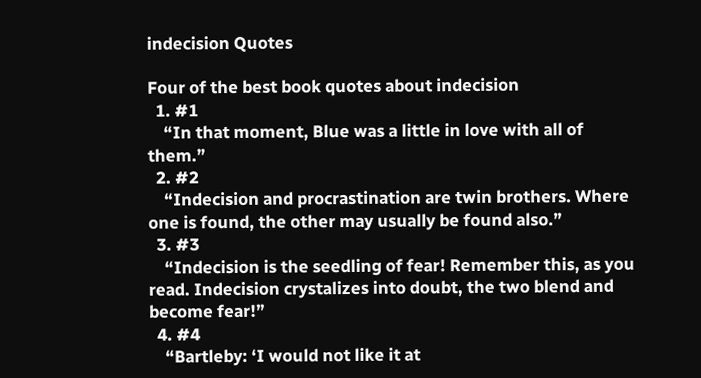indecision Quotes

Four of the best book quotes about indecision
  1. #1
    “In that moment, Blue was a little in love with all of them.”
  2. #2
    “Indecision and procrastination are twin brothers. Where one is found, the other may usually be found also.”
  3. #3
    “Indecision is the seedling of fear! Remember this, as you read. Indecision crystalizes into doubt, the two blend and become fear!”
  4. #4
    “Bartleby: ‘I would not like it at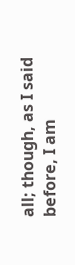all; though, as I said before, I am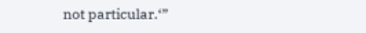not particular.‘”